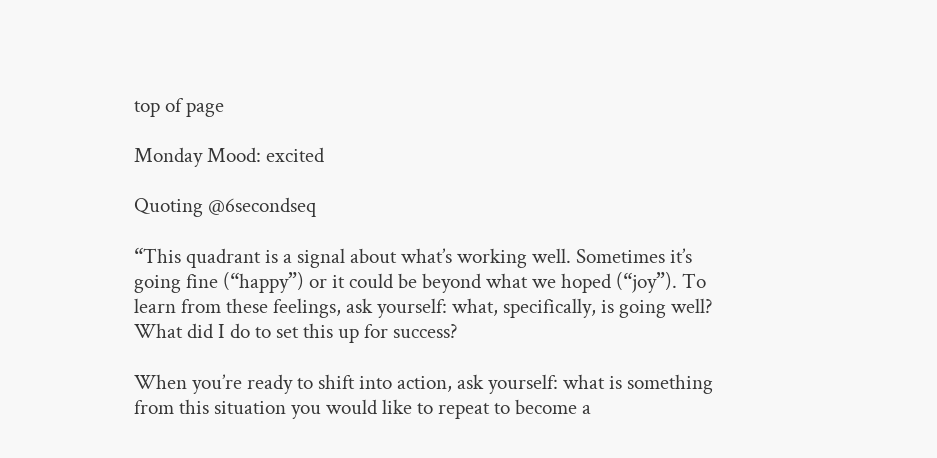top of page

Monday Mood: excited

Quoting @6secondseq

“This quadrant is a signal about what’s working well. Sometimes it’s going fine (“happy”) or it could be beyond what we hoped (“joy”). To learn from these feelings, ask yourself: what, specifically, is going well? What did I do to set this up for success?

When you’re ready to shift into action, ask yourself: what is something from this situation you would like to repeat to become a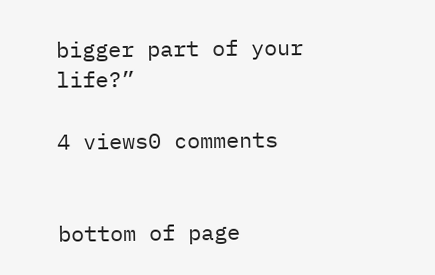bigger part of your life?”

4 views0 comments


bottom of page